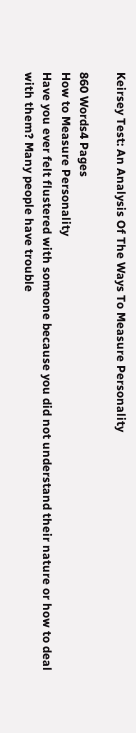Keirsey Test: An Analysis Of The Ways To Measure Personality

860 Words4 Pages
How to Measure Personality
Have you ever felt flustered with someone because you did not understand their nature or how to deal with them? Many people have trouble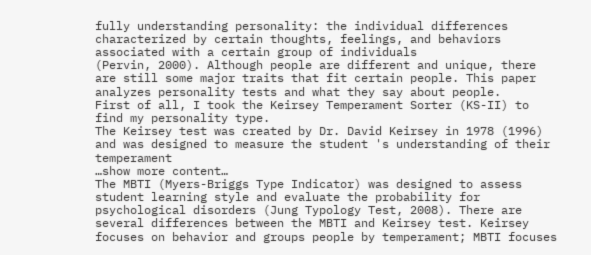fully understanding personality: the individual differences characterized by certain thoughts, feelings, and behaviors associated with a certain group of individuals
(Pervin, 2000). Although people are different and unique, there are still some major traits that fit certain people. This paper analyzes personality tests and what they say about people.
First of all, I took the Keirsey Temperament Sorter (KS-II) to find my personality type.
The Keirsey test was created by Dr. David Keirsey in 1978 (1996) and was designed to measure the student 's understanding of their temperament
…show more content…
The MBTI (Myers-Briggs Type Indicator) was designed to assess student learning style and evaluate the probability for psychological disorders (Jung Typology Test, 2008). There are several differences between the MBTI and Keirsey test. Keirsey focuses on behavior and groups people by temperament; MBTI focuses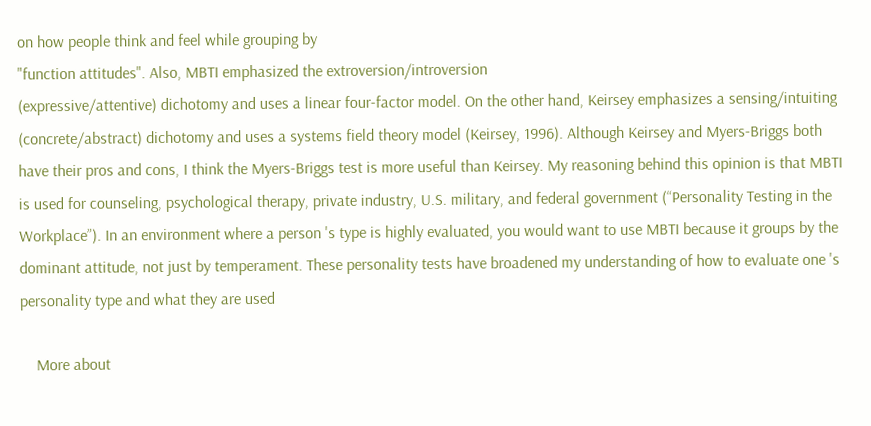on how people think and feel while grouping by
"function attitudes". Also, MBTI emphasized the extroversion/introversion
(expressive/attentive) dichotomy and uses a linear four-factor model. On the other hand, Keirsey emphasizes a sensing/intuiting (concrete/abstract) dichotomy and uses a systems field theory model (Keirsey, 1996). Although Keirsey and Myers-Briggs both have their pros and cons, I think the Myers-Briggs test is more useful than Keirsey. My reasoning behind this opinion is that MBTI is used for counseling, psychological therapy, private industry, U.S. military, and federal government (“Personality Testing in the Workplace”). In an environment where a person 's type is highly evaluated, you would want to use MBTI because it groups by the dominant attitude, not just by temperament. These personality tests have broadened my understanding of how to evaluate one 's personality type and what they are used

    More about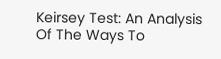Keirsey Test: An Analysis Of The Ways To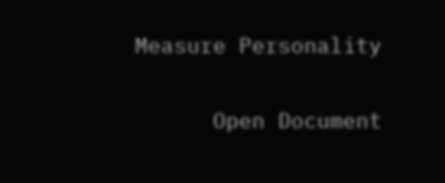Measure Personality

      Open Document